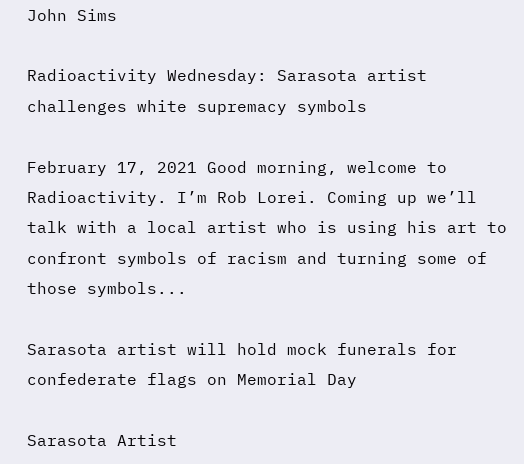John Sims

Radioactivity Wednesday: Sarasota artist challenges white supremacy symbols

February 17, 2021 Good morning, welcome to Radioactivity. I’m Rob Lorei. Coming up we’ll talk with a local artist who is using his art to confront symbols of racism and turning some of those symbols...

Sarasota artist will hold mock funerals for confederate flags on Memorial Day

Sarasota Artist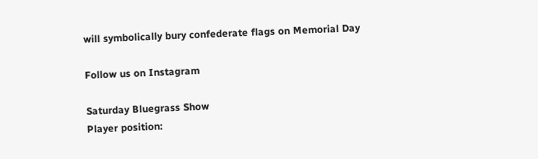will symbolically bury confederate flags on Memorial Day

Follow us on Instagram

Saturday Bluegrass Show
Player position: